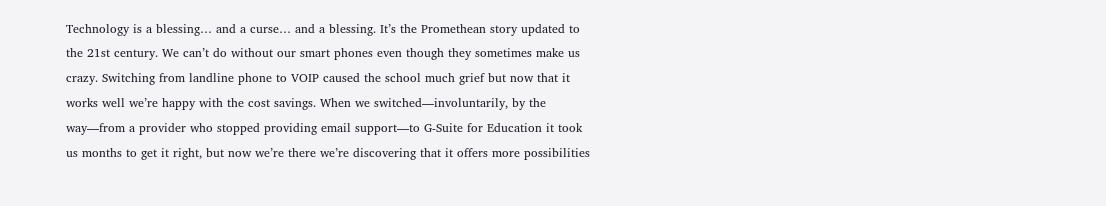Technology is a blessing… and a curse… and a blessing. It’s the Promethean story updated to the 21st century. We can’t do without our smart phones even though they sometimes make us crazy. Switching from landline phone to VOIP caused the school much grief but now that it works well we’re happy with the cost savings. When we switched—involuntarily, by the way—from a provider who stopped providing email support—to G-Suite for Education it took us months to get it right, but now we’re there we’re discovering that it offers more possibilities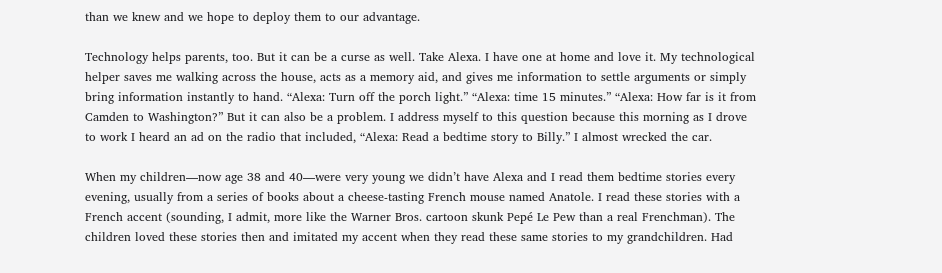than we knew and we hope to deploy them to our advantage.

Technology helps parents, too. But it can be a curse as well. Take Alexa. I have one at home and love it. My technological helper saves me walking across the house, acts as a memory aid, and gives me information to settle arguments or simply bring information instantly to hand. “Alexa: Turn off the porch light.” “Alexa: time 15 minutes.” “Alexa: How far is it from Camden to Washington?” But it can also be a problem. I address myself to this question because this morning as I drove to work I heard an ad on the radio that included, “Alexa: Read a bedtime story to Billy.” I almost wrecked the car.

When my children—now age 38 and 40—were very young we didn’t have Alexa and I read them bedtime stories every evening, usually from a series of books about a cheese-tasting French mouse named Anatole. I read these stories with a French accent (sounding, I admit, more like the Warner Bros. cartoon skunk Pepé Le Pew than a real Frenchman). The children loved these stories then and imitated my accent when they read these same stories to my grandchildren. Had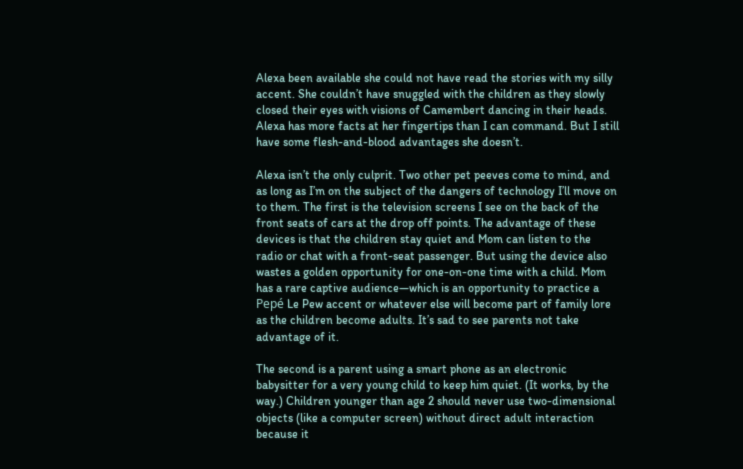Alexa been available she could not have read the stories with my silly accent. She couldn’t have snuggled with the children as they slowly closed their eyes with visions of Camembert dancing in their heads. Alexa has more facts at her fingertips than I can command. But I still have some flesh-and-blood advantages she doesn’t.

Alexa isn’t the only culprit. Two other pet peeves come to mind, and as long as I’m on the subject of the dangers of technology I’ll move on to them. The first is the television screens I see on the back of the front seats of cars at the drop off points. The advantage of these devices is that the children stay quiet and Mom can listen to the radio or chat with a front-seat passenger. But using the device also wastes a golden opportunity for one-on-one time with a child. Mom has a rare captive audience—which is an opportunity to practice a Pepé Le Pew accent or whatever else will become part of family lore as the children become adults. It’s sad to see parents not take advantage of it.

The second is a parent using a smart phone as an electronic babysitter for a very young child to keep him quiet. (It works, by the way.) Children younger than age 2 should never use two-dimensional objects (like a computer screen) without direct adult interaction because it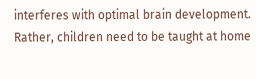interferes with optimal brain development. Rather, children need to be taught at home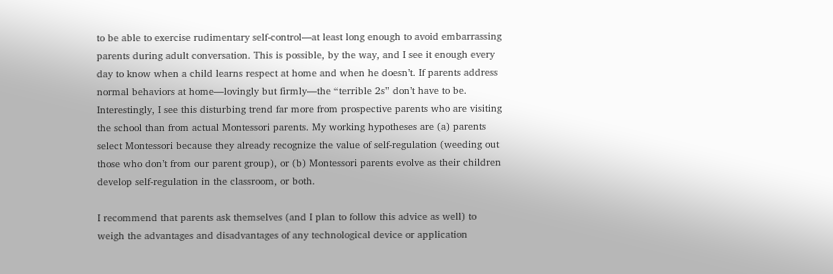to be able to exercise rudimentary self-control—at least long enough to avoid embarrassing parents during adult conversation. This is possible, by the way, and I see it enough every day to know when a child learns respect at home and when he doesn’t. If parents address normal behaviors at home—lovingly but firmly—the “terrible 2s” don’t have to be. Interestingly, I see this disturbing trend far more from prospective parents who are visiting the school than from actual Montessori parents. My working hypotheses are (a) parents select Montessori because they already recognize the value of self-regulation (weeding out those who don’t from our parent group), or (b) Montessori parents evolve as their children develop self-regulation in the classroom, or both.

I recommend that parents ask themselves (and I plan to follow this advice as well) to weigh the advantages and disadvantages of any technological device or application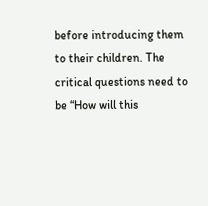before introducing them to their children. The critical questions need to be “How will this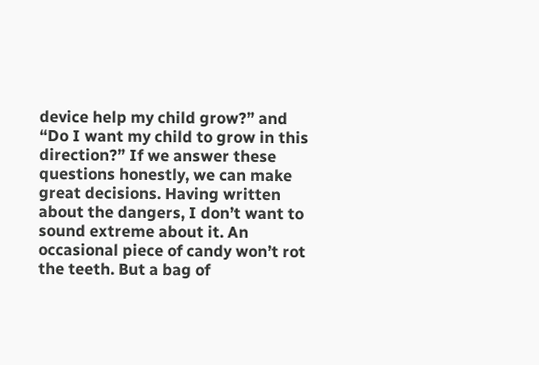device help my child grow?” and “Do I want my child to grow in this direction?” If we answer these questions honestly, we can make great decisions. Having written about the dangers, I don’t want to sound extreme about it. An occasional piece of candy won’t rot the teeth. But a bag of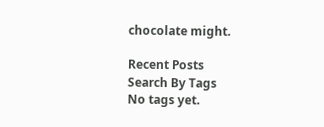chocolate might.

Recent Posts
Search By Tags
No tags yet.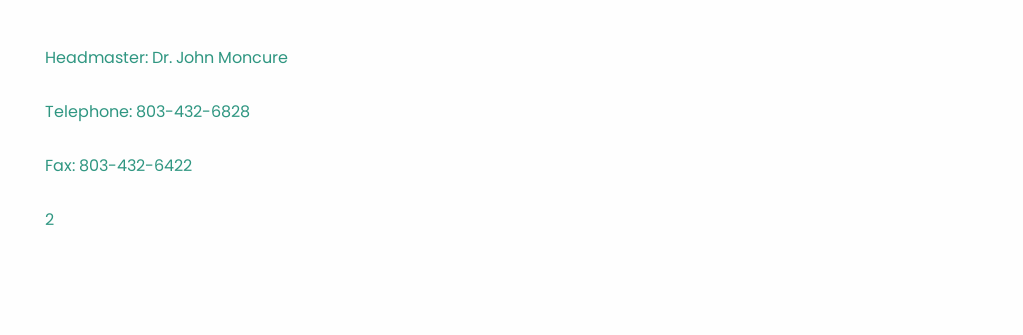Headmaster: Dr. John Moncure

Telephone: 803-432-6828

Fax: 803-432-6422

2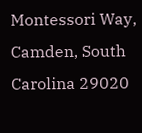Montessori Way, Camden, South Carolina 29020